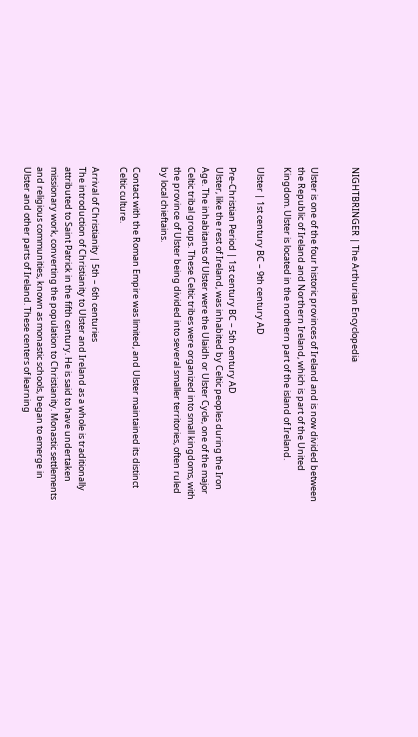NIGHTBRINGER | The Arthurian Encyclopedia


Ulster is one of the four historic provinces of Ireland and is now divided between the Republic of Ireland and Northern Ireland, which is part of the United Kingdom. Ulster is located in the northern part of the island of Ireland.

Ulster | 1st century BC – 9th century AD

Pre-Christian Period | 1st century BC – 5th century AD
Ulster, like the rest of Ireland, was inhabited by Celtic peoples during the Iron Age. The inhabitants of Ulster were the Ulaidh or Ulster Cycle, one of the major Celtic tribal groups. These Celtic tribes were organized into small kingdoms, with the province of Ulster being divided into several smaller territories, often ruled by local chieftains.

Contact with the Roman Empire was limited, and Ulster maintained its distinct Celtic culture.

Arrival of Christianity | 5th – 6th centuries
The introduction of Christianity to Ulster and Ireland as a whole is traditionally attributed to Saint Patrick in the fifth century. He is said to have undertaken missionary work, converting the population to Christianity. Monastic settlements and religious communities, known as monastic schools, began to emerge in Ulster and other parts of Ireland. These centers of learning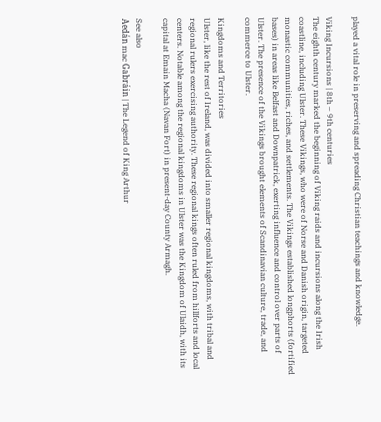played a vital role in preserving and spreading Christian teachings and knowledge.

Viking Incursions | 8th – 9th centuries
The eighth century marked the beginning of Viking raids and incursions along the Irish coastline, including Ulster. These Vikings, who were of Norse and Danish origin, targeted monastic communities, riches, and settlements. The Vikings established longphorts (fortified bases) in areas like Belfast and Downpatrick, exerting influence and control over parts of Ulster. The presence of the Vikings brought elements of Scandinavian culture, trade, and commerce to Ulster.

Kingdoms and Territories
Ulster, like the rest of Ireland, was divided into smaller regional kingdoms, with tribal and regional rulers exercising authority. These regional kings often ruled from hillforts and local centers. Notable among the regional kingdoms in Ulster was the Kingdom of Ulaidh, with its capital at Emain Macha (Navan Fort) in present-day County Armagh.

See also
Aedán mac Gabráin | The Legend of King Arthur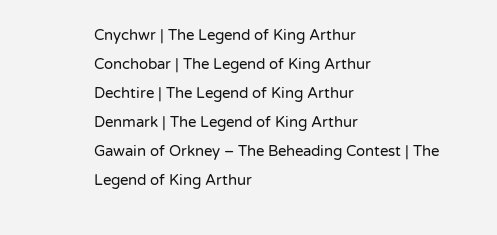Cnychwr | The Legend of King Arthur
Conchobar | The Legend of King Arthur
Dechtire | The Legend of King Arthur
Denmark | The Legend of King Arthur
Gawain of Orkney – The Beheading Contest | The Legend of King Arthur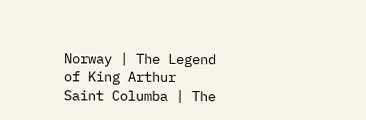Norway | The Legend of King Arthur
Saint Columba | The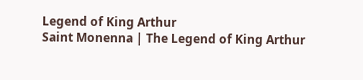Legend of King Arthur
Saint Monenna | The Legend of King Arthur